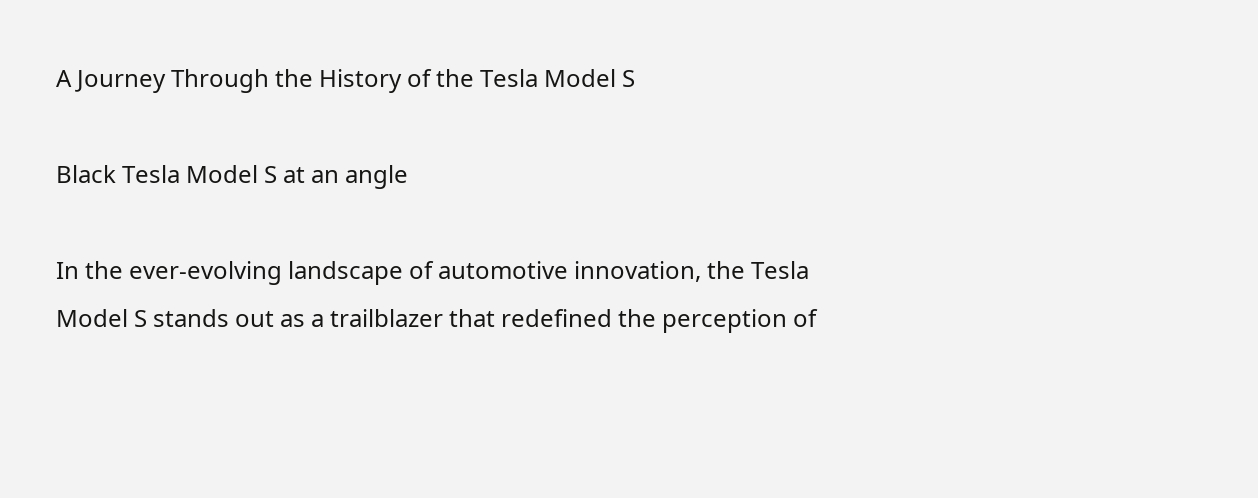A Journey Through the History of the Tesla Model S

Black Tesla Model S at an angle

In the ever-evolving landscape of automotive innovation, the Tesla Model S stands out as a trailblazer that redefined the perception of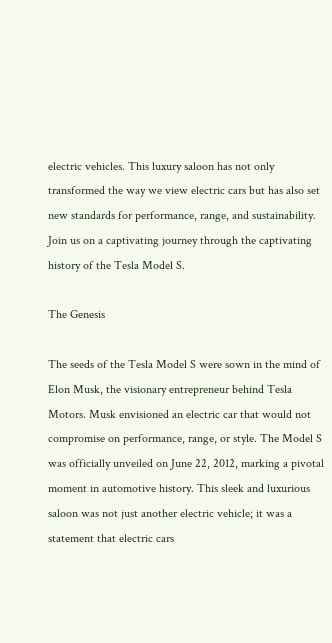electric vehicles. This luxury saloon has not only transformed the way we view electric cars but has also set new standards for performance, range, and sustainability. Join us on a captivating journey through the captivating history of the Tesla Model S.

The Genesis

The seeds of the Tesla Model S were sown in the mind of Elon Musk, the visionary entrepreneur behind Tesla Motors. Musk envisioned an electric car that would not compromise on performance, range, or style. The Model S was officially unveiled on June 22, 2012, marking a pivotal moment in automotive history. This sleek and luxurious saloon was not just another electric vehicle; it was a statement that electric cars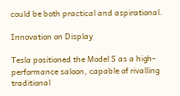could be both practical and aspirational.

Innovation on Display

Tesla positioned the Model S as a high-performance saloon, capable of rivalling traditional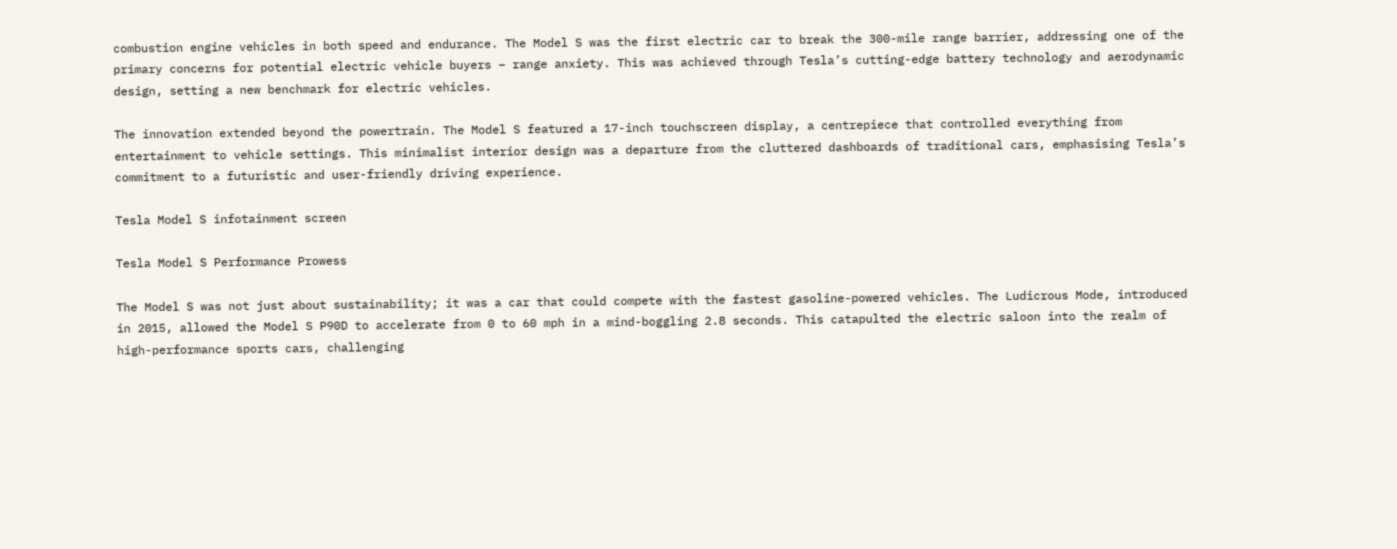combustion engine vehicles in both speed and endurance. The Model S was the first electric car to break the 300-mile range barrier, addressing one of the primary concerns for potential electric vehicle buyers – range anxiety. This was achieved through Tesla’s cutting-edge battery technology and aerodynamic design, setting a new benchmark for electric vehicles.

The innovation extended beyond the powertrain. The Model S featured a 17-inch touchscreen display, a centrepiece that controlled everything from entertainment to vehicle settings. This minimalist interior design was a departure from the cluttered dashboards of traditional cars, emphasising Tesla’s commitment to a futuristic and user-friendly driving experience.

Tesla Model S infotainment screen

Tesla Model S Performance Prowess

The Model S was not just about sustainability; it was a car that could compete with the fastest gasoline-powered vehicles. The Ludicrous Mode, introduced in 2015, allowed the Model S P90D to accelerate from 0 to 60 mph in a mind-boggling 2.8 seconds. This catapulted the electric saloon into the realm of high-performance sports cars, challenging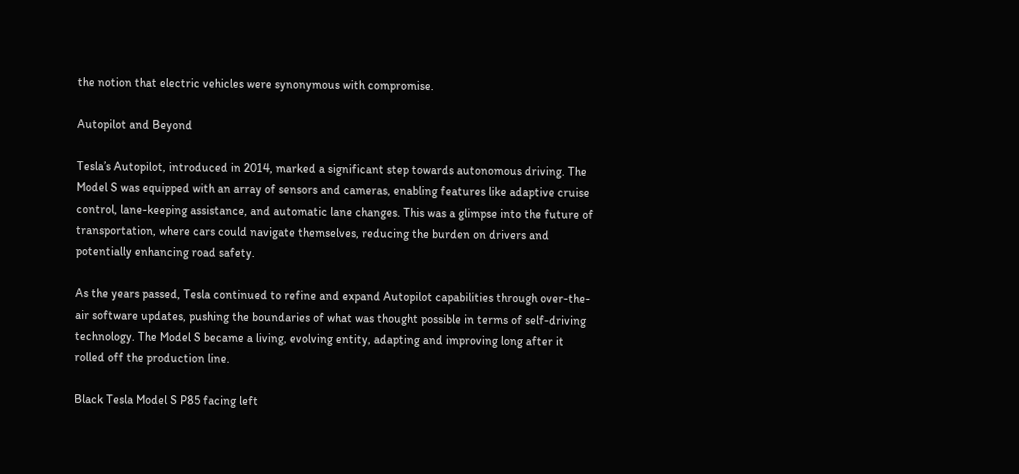the notion that electric vehicles were synonymous with compromise.

Autopilot and Beyond

Tesla’s Autopilot, introduced in 2014, marked a significant step towards autonomous driving. The Model S was equipped with an array of sensors and cameras, enabling features like adaptive cruise control, lane-keeping assistance, and automatic lane changes. This was a glimpse into the future of transportation, where cars could navigate themselves, reducing the burden on drivers and potentially enhancing road safety.

As the years passed, Tesla continued to refine and expand Autopilot capabilities through over-the-air software updates, pushing the boundaries of what was thought possible in terms of self-driving technology. The Model S became a living, evolving entity, adapting and improving long after it rolled off the production line.

Black Tesla Model S P85 facing left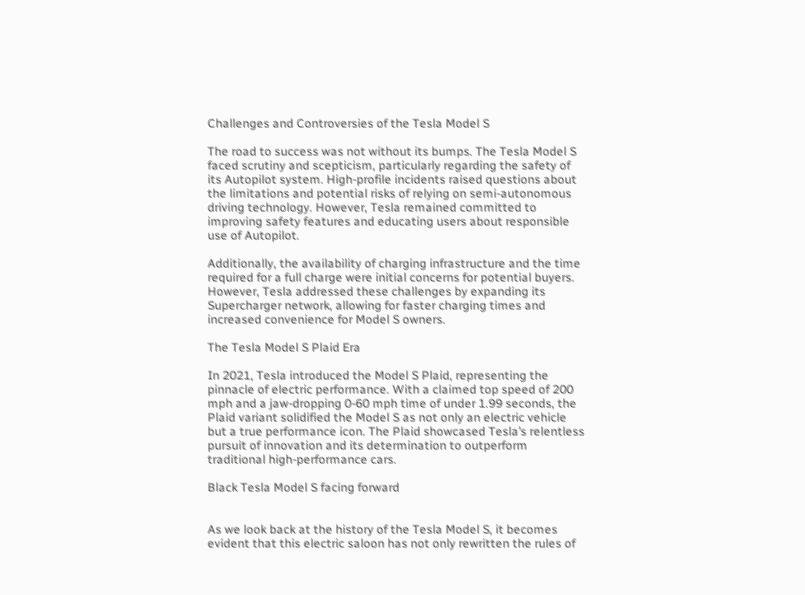Challenges and Controversies of the Tesla Model S

The road to success was not without its bumps. The Tesla Model S faced scrutiny and scepticism, particularly regarding the safety of its Autopilot system. High-profile incidents raised questions about the limitations and potential risks of relying on semi-autonomous driving technology. However, Tesla remained committed to improving safety features and educating users about responsible use of Autopilot.

Additionally, the availability of charging infrastructure and the time required for a full charge were initial concerns for potential buyers. However, Tesla addressed these challenges by expanding its Supercharger network, allowing for faster charging times and increased convenience for Model S owners.

The Tesla Model S Plaid Era

In 2021, Tesla introduced the Model S Plaid, representing the pinnacle of electric performance. With a claimed top speed of 200 mph and a jaw-dropping 0-60 mph time of under 1.99 seconds, the Plaid variant solidified the Model S as not only an electric vehicle but a true performance icon. The Plaid showcased Tesla’s relentless pursuit of innovation and its determination to outperform traditional high-performance cars.

Black Tesla Model S facing forward


As we look back at the history of the Tesla Model S, it becomes evident that this electric saloon has not only rewritten the rules of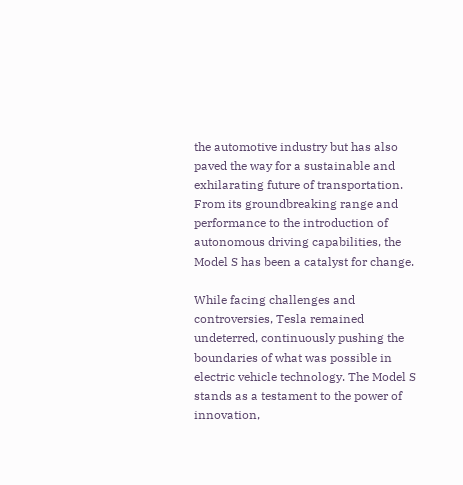the automotive industry but has also paved the way for a sustainable and exhilarating future of transportation. From its groundbreaking range and performance to the introduction of autonomous driving capabilities, the Model S has been a catalyst for change.

While facing challenges and controversies, Tesla remained undeterred, continuously pushing the boundaries of what was possible in electric vehicle technology. The Model S stands as a testament to the power of innovation,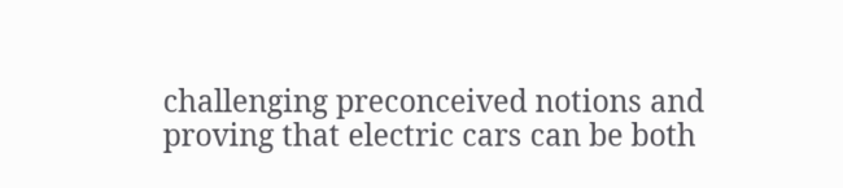challenging preconceived notions and proving that electric cars can be both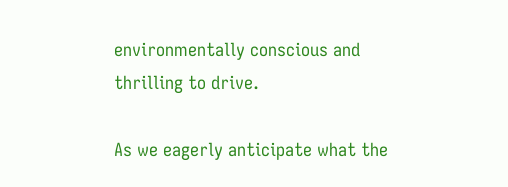environmentally conscious and thrilling to drive.

As we eagerly anticipate what the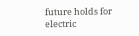future holds for electric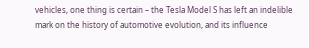vehicles, one thing is certain – the Tesla Model S has left an indelible mark on the history of automotive evolution, and its influence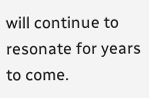will continue to resonate for years to come.